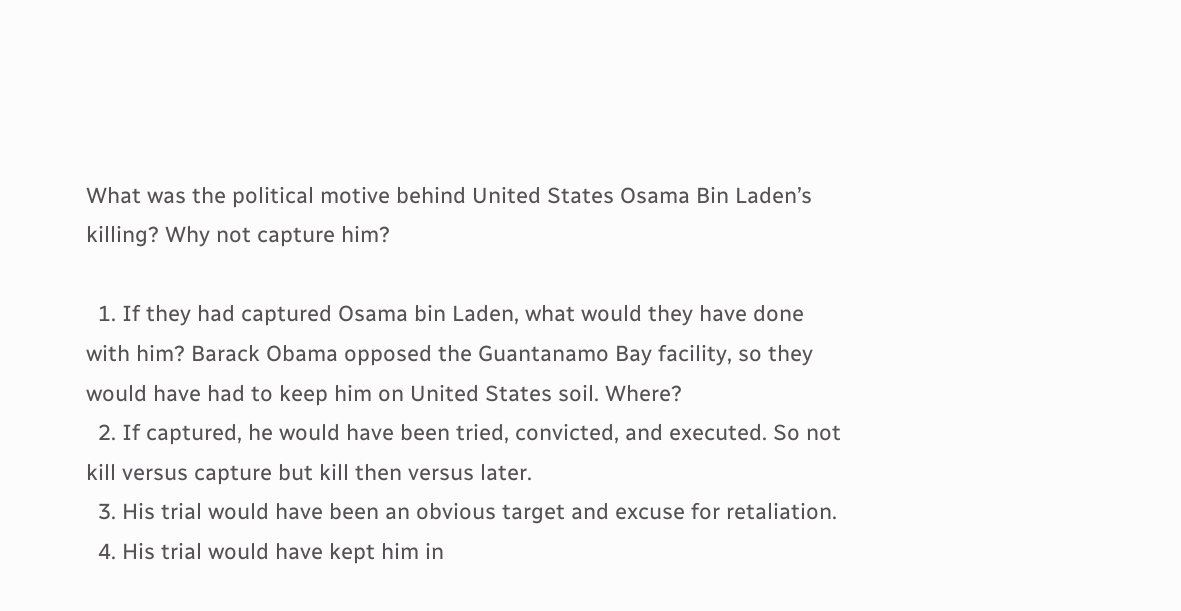What was the political motive behind United States Osama Bin Laden’s killing? Why not capture him?

  1. If they had captured Osama bin Laden, what would they have done with him? Barack Obama opposed the Guantanamo Bay facility, so they would have had to keep him on United States soil. Where?
  2. If captured, he would have been tried, convicted, and executed. So not kill versus capture but kill then versus later.
  3. His trial would have been an obvious target and excuse for retaliation.
  4. His trial would have kept him in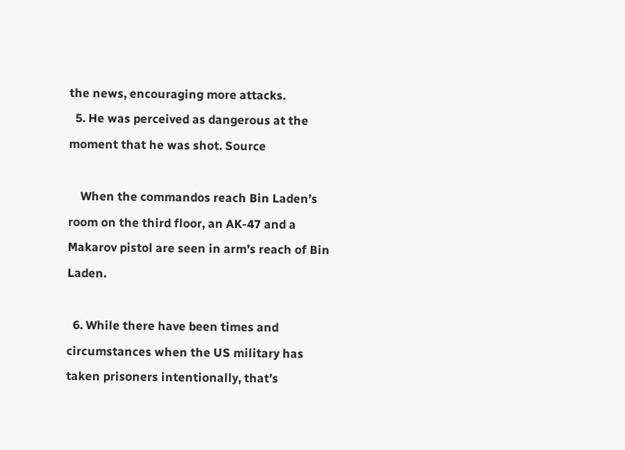the news, encouraging more attacks.
  5. He was perceived as dangerous at the moment that he was shot. Source

    When the commandos reach Bin Laden’s room on the third floor, an AK-47 and a Makarov pistol are seen in arm’s reach of Bin Laden.

  6. While there have been times and circumstances when the US military has taken prisoners intentionally, that’s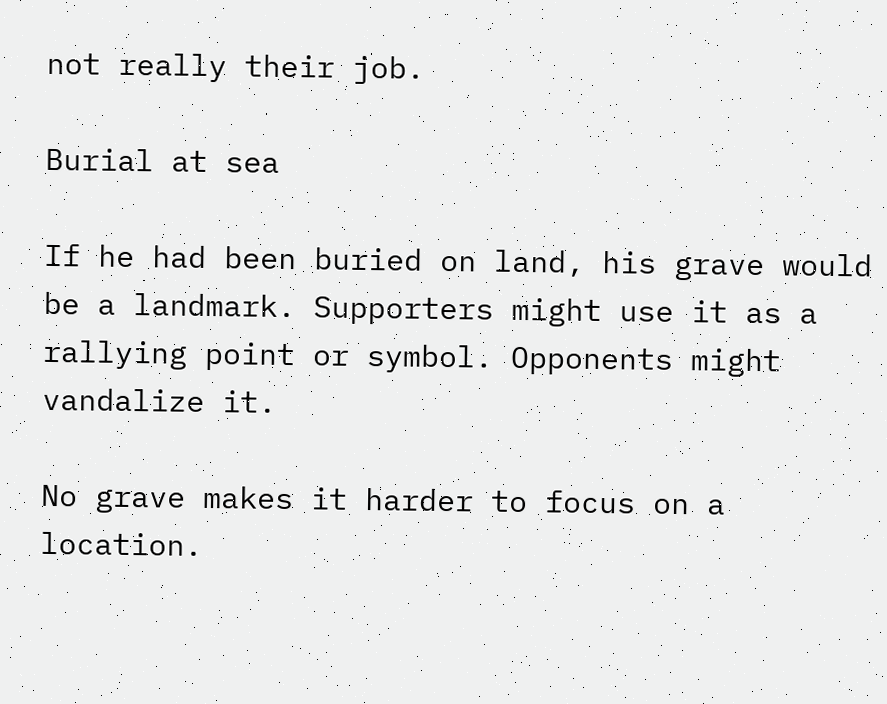not really their job.

Burial at sea

If he had been buried on land, his grave would be a landmark. Supporters might use it as a rallying point or symbol. Opponents might vandalize it.

No grave makes it harder to focus on a location.